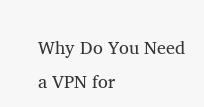Why Do You Need a VPN for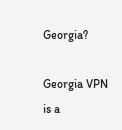Georgia?

Georgia VPN is a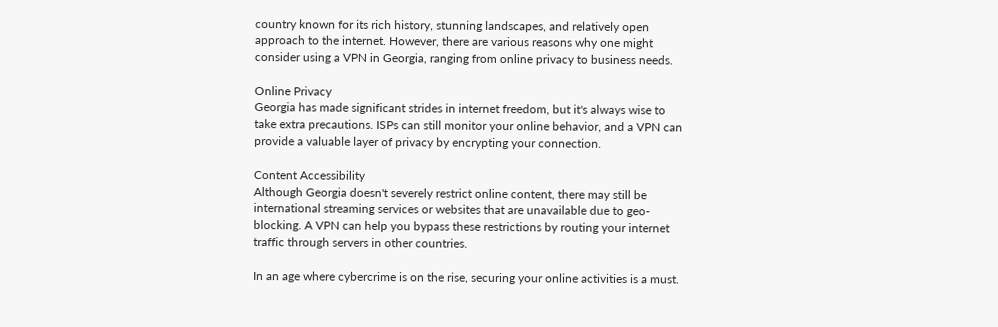country known for its rich history, stunning landscapes, and relatively open approach to the internet. However, there are various reasons why one might consider using a VPN in Georgia, ranging from online privacy to business needs.

Online Privacy
Georgia has made significant strides in internet freedom, but it's always wise to take extra precautions. ISPs can still monitor your online behavior, and a VPN can provide a valuable layer of privacy by encrypting your connection.

Content Accessibility
Although Georgia doesn't severely restrict online content, there may still be international streaming services or websites that are unavailable due to geo-blocking. A VPN can help you bypass these restrictions by routing your internet traffic through servers in other countries.

In an age where cybercrime is on the rise, securing your online activities is a must.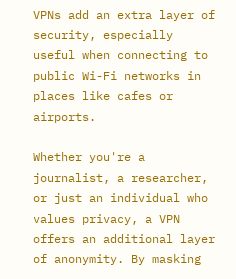VPNs add an extra layer of security, especially useful when connecting to public Wi-Fi networks in places like cafes or airports.

Whether you're a journalist, a researcher, or just an individual who values privacy, a VPN offers an additional layer of anonymity. By masking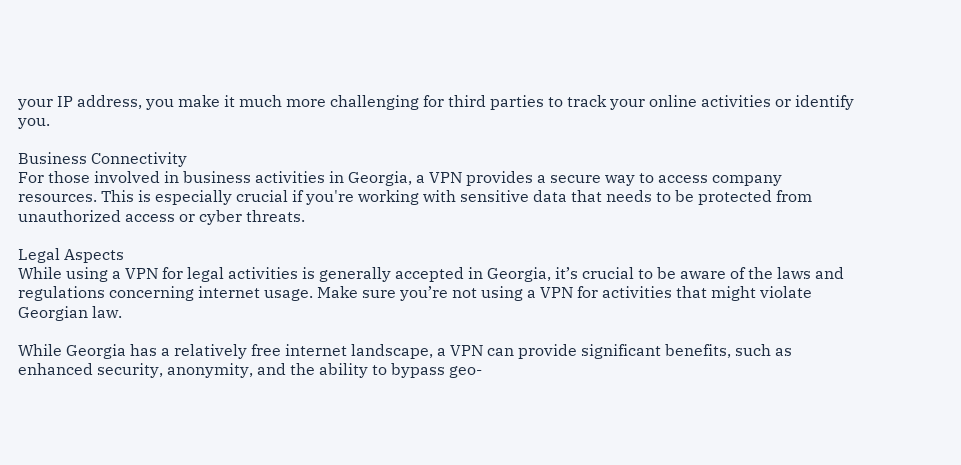your IP address, you make it much more challenging for third parties to track your online activities or identify you.

Business Connectivity
For those involved in business activities in Georgia, a VPN provides a secure way to access company resources. This is especially crucial if you're working with sensitive data that needs to be protected from unauthorized access or cyber threats.

Legal Aspects
While using a VPN for legal activities is generally accepted in Georgia, it’s crucial to be aware of the laws and regulations concerning internet usage. Make sure you’re not using a VPN for activities that might violate Georgian law.

While Georgia has a relatively free internet landscape, a VPN can provide significant benefits, such as enhanced security, anonymity, and the ability to bypass geo-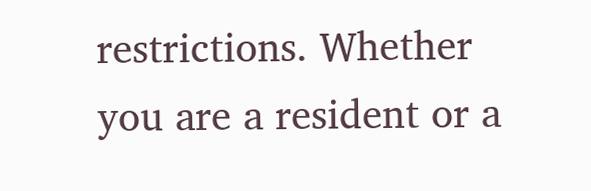restrictions. Whether you are a resident or a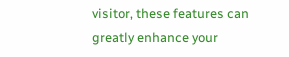visitor, these features can greatly enhance your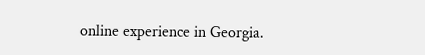online experience in Georgia.